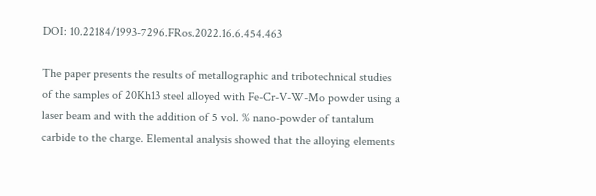DOI: 10.22184/1993-7296.FRos.2022.16.6.454.463

The paper presents the results of metallographic and tribotechnical studies of the samples of 20Kh13 steel alloyed with Fe-Cr-V-W-Mo powder using a laser beam and with the addition of 5 vol. % nano-powder of tantalum carbide to the charge. Elemental analysis showed that the alloying elements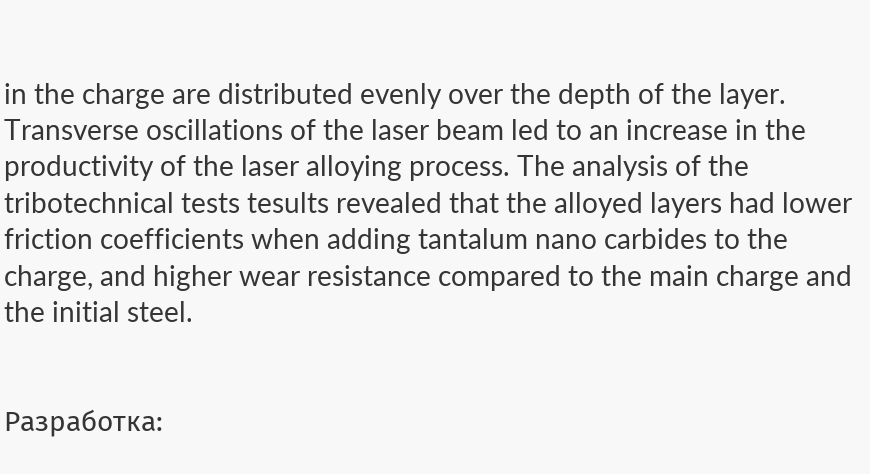in the charge are distributed evenly over the depth of the layer. Transverse oscillations of the laser beam led to an increase in the productivity of the laser alloying process. The analysis of the tribotechnical tests tesults revealed that the alloyed layers had lower friction coefficients when adding tantalum nano carbides to the charge, and higher wear resistance compared to the main charge and the initial steel.


Разработка: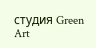студия Green Art